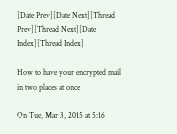[Date Prev][Date Next][Thread Prev][Thread Next][Date Index][Thread Index]

How to have your encrypted mail in two places at once

On Tue, Mar 3, 2015 at 5:16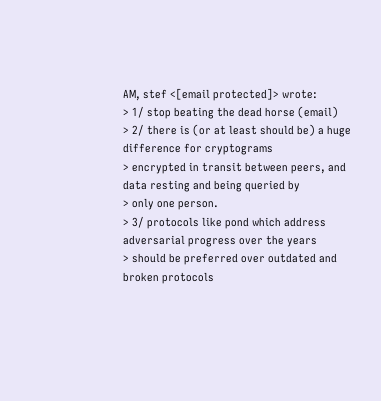AM, stef <[email protected]> wrote:
> 1/ stop beating the dead horse (email)
> 2/ there is (or at least should be) a huge difference for cryptograms
> encrypted in transit between peers, and data resting and being queried by
> only one person.
> 3/ protocols like pond which address adversarial progress over the years
> should be preferred over outdated and broken protocols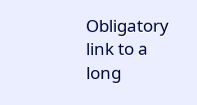Obligatory link to a long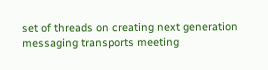set of threads on creating next generation
messaging transports meeting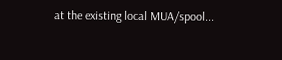at the existing local MUA/spool...